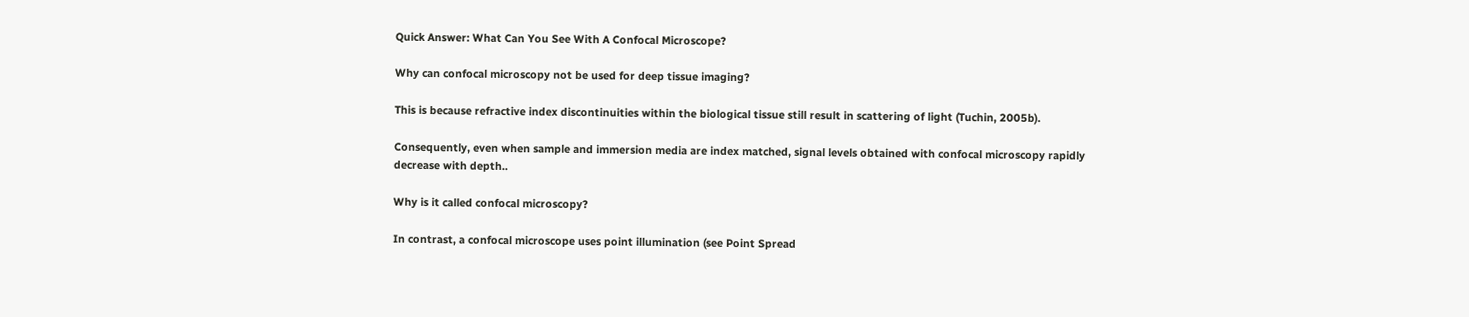Quick Answer: What Can You See With A Confocal Microscope?

Why can confocal microscopy not be used for deep tissue imaging?

This is because refractive index discontinuities within the biological tissue still result in scattering of light (Tuchin, 2005b).

Consequently, even when sample and immersion media are index matched, signal levels obtained with confocal microscopy rapidly decrease with depth..

Why is it called confocal microscopy?

In contrast, a confocal microscope uses point illumination (see Point Spread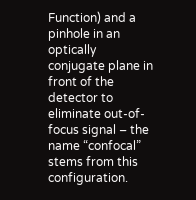Function) and a pinhole in an optically conjugate plane in front of the detector to eliminate out-of-focus signal – the name “confocal” stems from this configuration.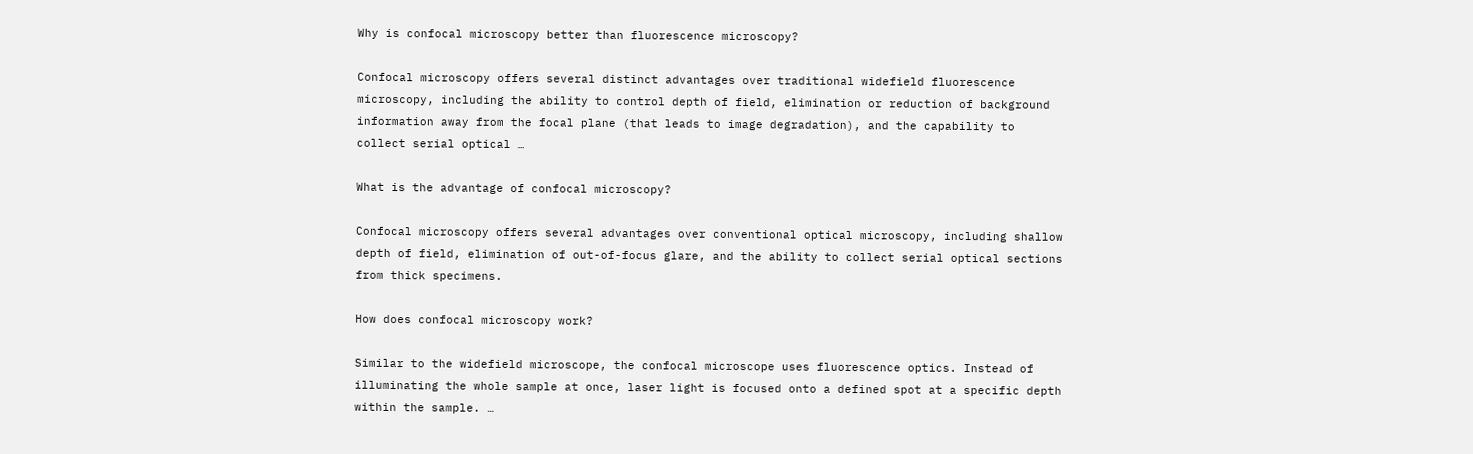Why is confocal microscopy better than fluorescence microscopy?

Confocal microscopy offers several distinct advantages over traditional widefield fluorescence microscopy, including the ability to control depth of field, elimination or reduction of background information away from the focal plane (that leads to image degradation), and the capability to collect serial optical …

What is the advantage of confocal microscopy?

Confocal microscopy offers several advantages over conventional optical microscopy, including shallow depth of field, elimination of out-of-focus glare, and the ability to collect serial optical sections from thick specimens.

How does confocal microscopy work?

Similar to the widefield microscope, the confocal microscope uses fluorescence optics. Instead of illuminating the whole sample at once, laser light is focused onto a defined spot at a specific depth within the sample. …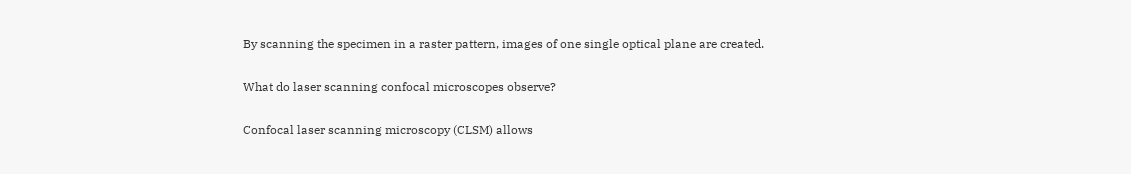By scanning the specimen in a raster pattern, images of one single optical plane are created.

What do laser scanning confocal microscopes observe?

Confocal laser scanning microscopy (CLSM) allows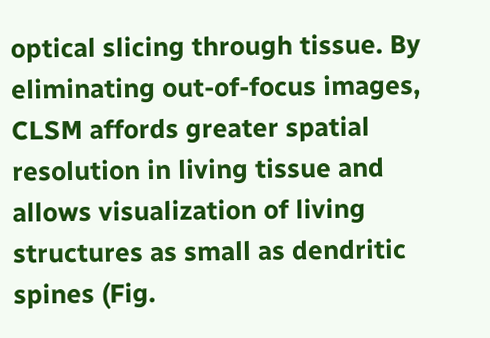optical slicing through tissue. By eliminating out-of-focus images, CLSM affords greater spatial resolution in living tissue and allows visualization of living structures as small as dendritic spines (Fig.